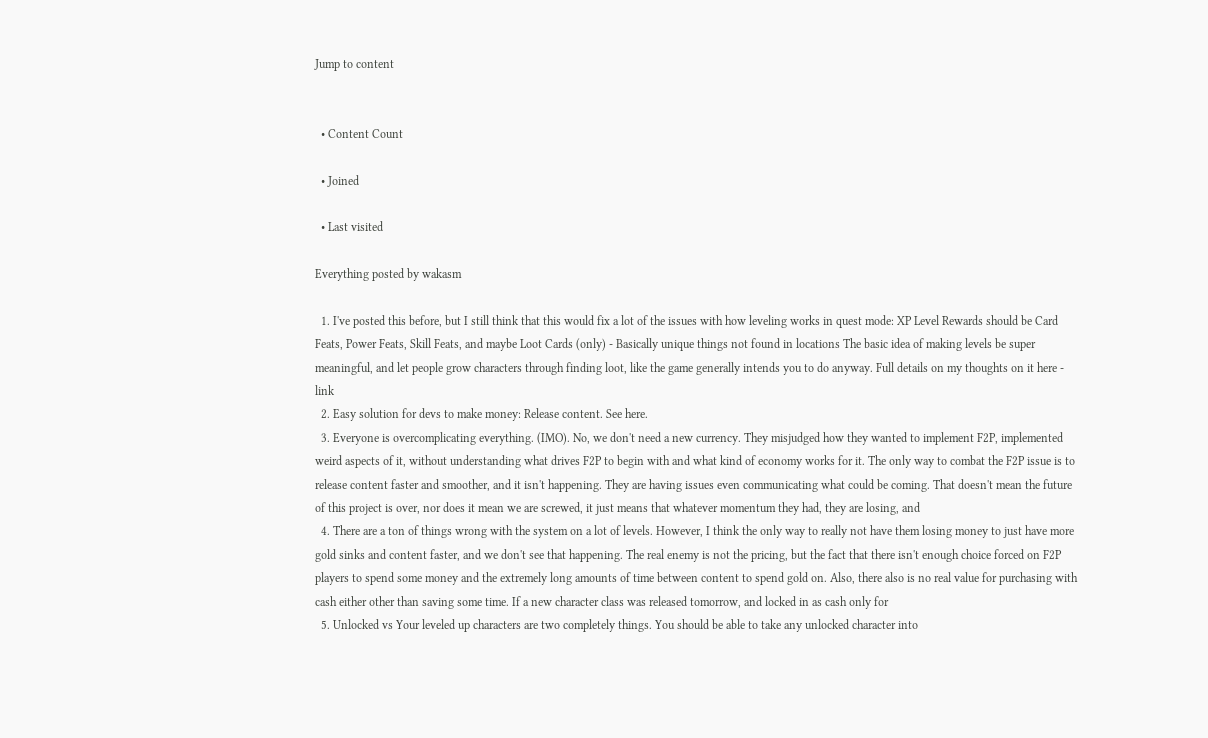Jump to content


  • Content Count

  • Joined

  • Last visited

Everything posted by wakasm

  1. I've posted this before, but I still think that this would fix a lot of the issues with how leveling works in quest mode: XP Level Rewards should be Card Feats, Power Feats, Skill Feats, and maybe Loot Cards (only) - Basically unique things not found in locations The basic idea of making levels be super meaningful, and let people grow characters through finding loot, like the game generally intends you to do anyway. Full details on my thoughts on it here - link
  2. Easy solution for devs to make money: Release content. See here.
  3. Everyone is overcomplicating everything. (IMO). No, we don't need a new currency. They misjudged how they wanted to implement F2P, implemented weird aspects of it, without understanding what drives F2P to begin with and what kind of economy works for it. The only way to combat the F2P issue is to release content faster and smoother, and it isn't happening. They are having issues even communicating what could be coming. That doesn't mean the future of this project is over, nor does it mean we are screwed, it just means that whatever momentum they had, they are losing, and
  4. There are a ton of things wrong with the system on a lot of levels. However, I think the only way to really not have them losing money to just have more gold sinks and content faster, and we don't see that happening. The real enemy is not the pricing, but the fact that there isn't enough choice forced on F2P players to spend some money and the extremely long amounts of time between content to spend gold on. Also, there also is no real value for purchasing with cash either other than saving some time. If a new character class was released tomorrow, and locked in as cash only for
  5. Unlocked vs Your leveled up characters are two completely things. You should be able to take any unlocked character into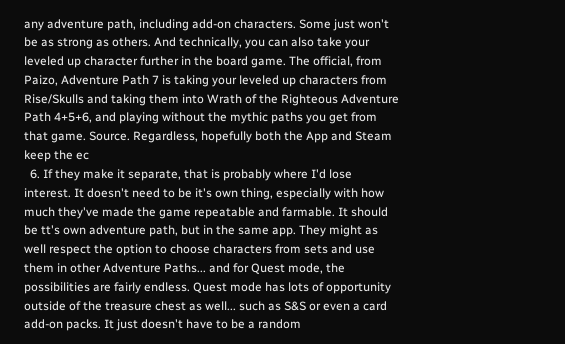any adventure path, including add-on characters. Some just won't be as strong as others. And technically, you can also take your leveled up character further in the board game. The official, from Paizo, Adventure Path 7 is taking your leveled up characters from Rise/Skulls and taking them into Wrath of the Righteous Adventure Path 4+5+6, and playing without the mythic paths you get from that game. Source. Regardless, hopefully both the App and Steam keep the ec
  6. If they make it separate, that is probably where I'd lose interest. It doesn't need to be it's own thing, especially with how much they've made the game repeatable and farmable. It should be tt's own adventure path, but in the same app. They might as well respect the option to choose characters from sets and use them in other Adventure Paths... and for Quest mode, the possibilities are fairly endless. Quest mode has lots of opportunity outside of the treasure chest as well... such as S&S or even a card add-on packs. It just doesn't have to be a random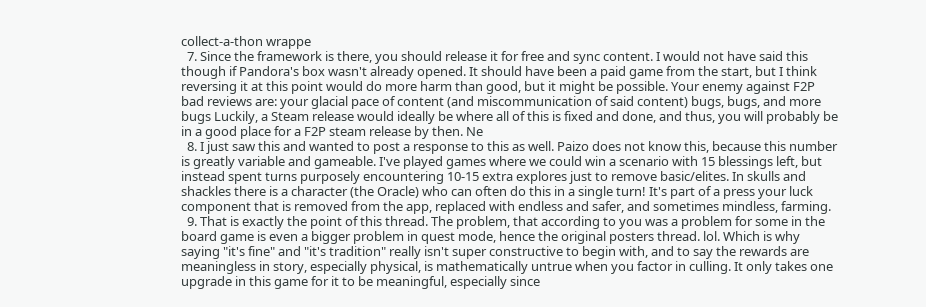collect-a-thon wrappe
  7. Since the framework is there, you should release it for free and sync content. I would not have said this though if Pandora's box wasn't already opened. It should have been a paid game from the start, but I think reversing it at this point would do more harm than good, but it might be possible. Your enemy against F2P bad reviews are: your glacial pace of content (and miscommunication of said content) bugs, bugs, and more bugs Luckily, a Steam release would ideally be where all of this is fixed and done, and thus, you will probably be in a good place for a F2P steam release by then. Ne
  8. I just saw this and wanted to post a response to this as well. Paizo does not know this, because this number is greatly variable and gameable. I've played games where we could win a scenario with 15 blessings left, but instead spent turns purposely encountering 10-15 extra explores just to remove basic/elites. In skulls and shackles there is a character (the Oracle) who can often do this in a single turn! It's part of a press your luck component that is removed from the app, replaced with endless and safer, and sometimes mindless, farming.
  9. That is exactly the point of this thread. The problem, that according to you was a problem for some in the board game is even a bigger problem in quest mode, hence the original posters thread. lol. Which is why saying "it's fine" and "it's tradition" really isn't super constructive to begin with, and to say the rewards are meaningless in story, especially physical, is mathematically untrue when you factor in culling. It only takes one upgrade in this game for it to be meaningful, especially since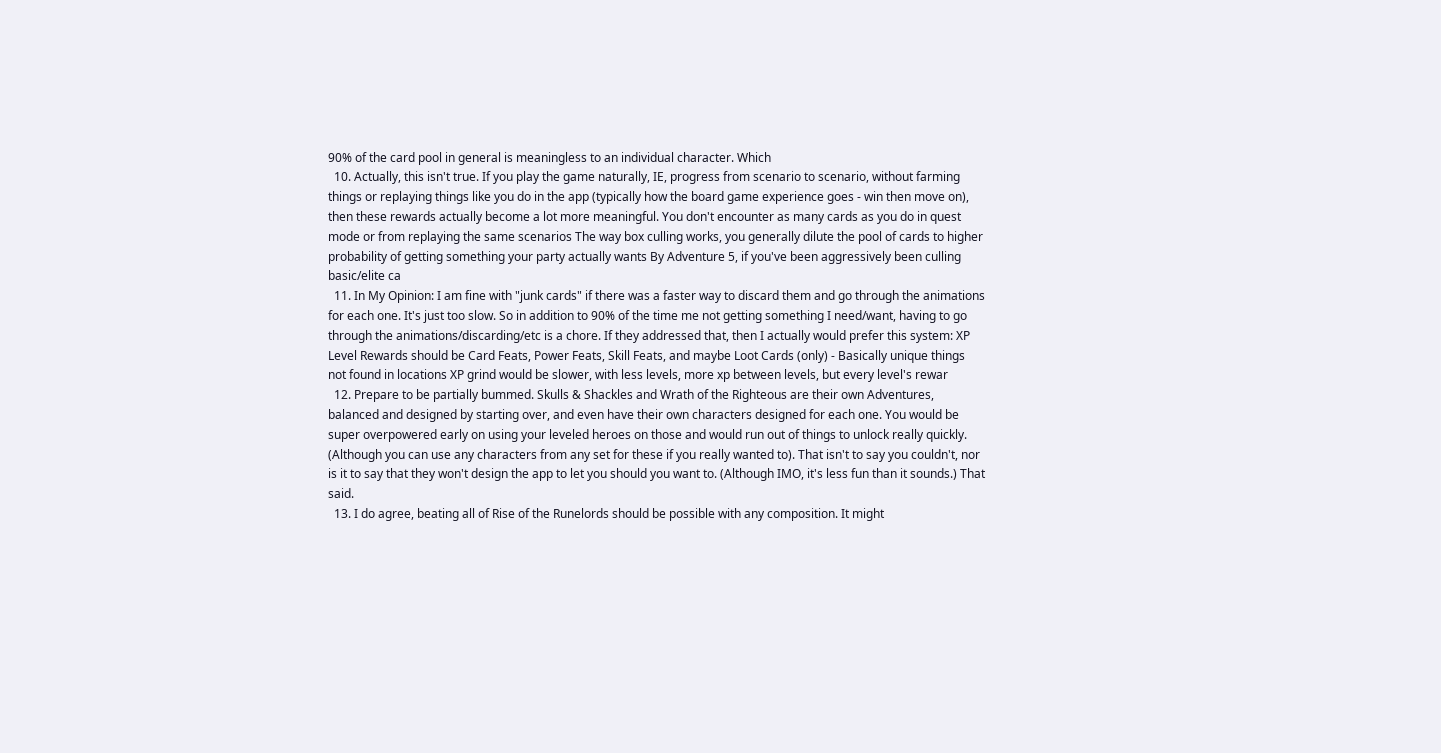90% of the card pool in general is meaningless to an individual character. Which
  10. Actually, this isn't true. If you play the game naturally, IE, progress from scenario to scenario, without farming things or replaying things like you do in the app (typically how the board game experience goes - win then move on), then these rewards actually become a lot more meaningful. You don't encounter as many cards as you do in quest mode or from replaying the same scenarios The way box culling works, you generally dilute the pool of cards to higher probability of getting something your party actually wants By Adventure 5, if you've been aggressively been culling basic/elite ca
  11. In My Opinion: I am fine with "junk cards" if there was a faster way to discard them and go through the animations for each one. It's just too slow. So in addition to 90% of the time me not getting something I need/want, having to go through the animations/discarding/etc is a chore. If they addressed that, then I actually would prefer this system: XP Level Rewards should be Card Feats, Power Feats, Skill Feats, and maybe Loot Cards (only) - Basically unique things not found in locations XP grind would be slower, with less levels, more xp between levels, but every level's rewar
  12. Prepare to be partially bummed. Skulls & Shackles and Wrath of the Righteous are their own Adventures, balanced and designed by starting over, and even have their own characters designed for each one. You would be super overpowered early on using your leveled heroes on those and would run out of things to unlock really quickly. (Although you can use any characters from any set for these if you really wanted to). That isn't to say you couldn't, nor is it to say that they won't design the app to let you should you want to. (Although IMO, it's less fun than it sounds.) That said.
  13. I do agree, beating all of Rise of the Runelords should be possible with any composition. It might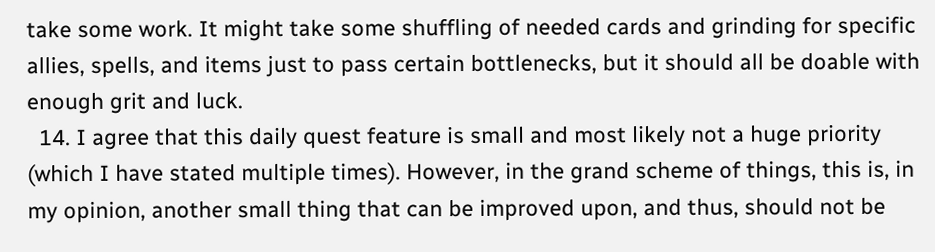take some work. It might take some shuffling of needed cards and grinding for specific allies, spells, and items just to pass certain bottlenecks, but it should all be doable with enough grit and luck.
  14. I agree that this daily quest feature is small and most likely not a huge priority (which I have stated multiple times). However, in the grand scheme of things, this is, in my opinion, another small thing that can be improved upon, and thus, should not be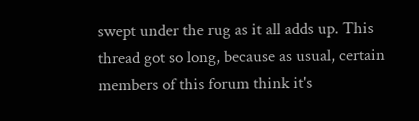swept under the rug as it all adds up. This thread got so long, because as usual, certain members of this forum think it's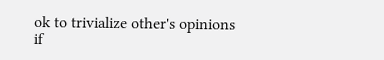ok to trivialize other's opinions if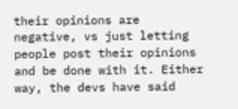their opinions are negative, vs just letting people post their opinions and be done with it. Either way, the devs have said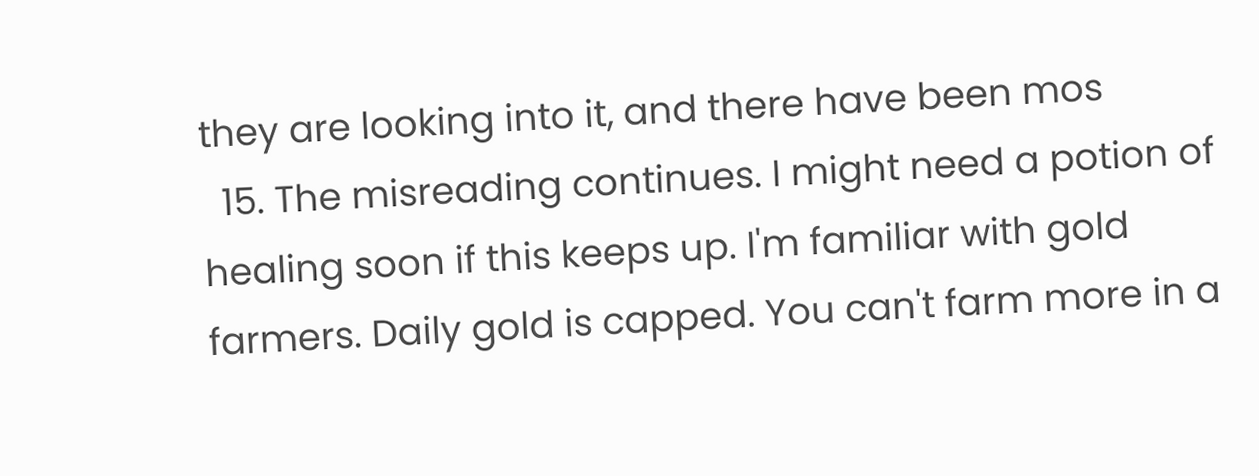they are looking into it, and there have been mos
  15. The misreading continues. I might need a potion of healing soon if this keeps up. I'm familiar with gold farmers. Daily gold is capped. You can't farm more in a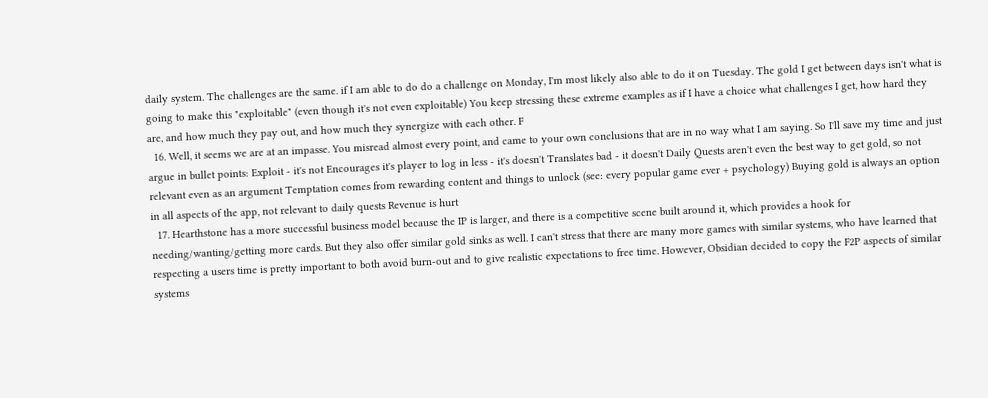daily system. The challenges are the same. if I am able to do do a challenge on Monday, I'm most likely also able to do it on Tuesday. The gold I get between days isn't what is going to make this "exploitable" (even though it's not even exploitable) You keep stressing these extreme examples as if I have a choice what challenges I get, how hard they are, and how much they pay out, and how much they synergize with each other. F
  16. Well, it seems we are at an impasse. You misread almost every point, and came to your own conclusions that are in no way what I am saying. So I'll save my time and just argue in bullet points: Exploit - it's not Encourages it's player to log in less - it's doesn't Translates bad - it doesn't Daily Quests aren't even the best way to get gold, so not relevant even as an argument Temptation comes from rewarding content and things to unlock (see: every popular game ever + psychology) Buying gold is always an option in all aspects of the app, not relevant to daily quests Revenue is hurt
  17. Hearthstone has a more successful business model because the IP is larger, and there is a competitive scene built around it, which provides a hook for needing/wanting/getting more cards. But they also offer similar gold sinks as well. I can't stress that there are many more games with similar systems, who have learned that respecting a users time is pretty important to both avoid burn-out and to give realistic expectations to free time. However, Obsidian decided to copy the F2P aspects of similar systems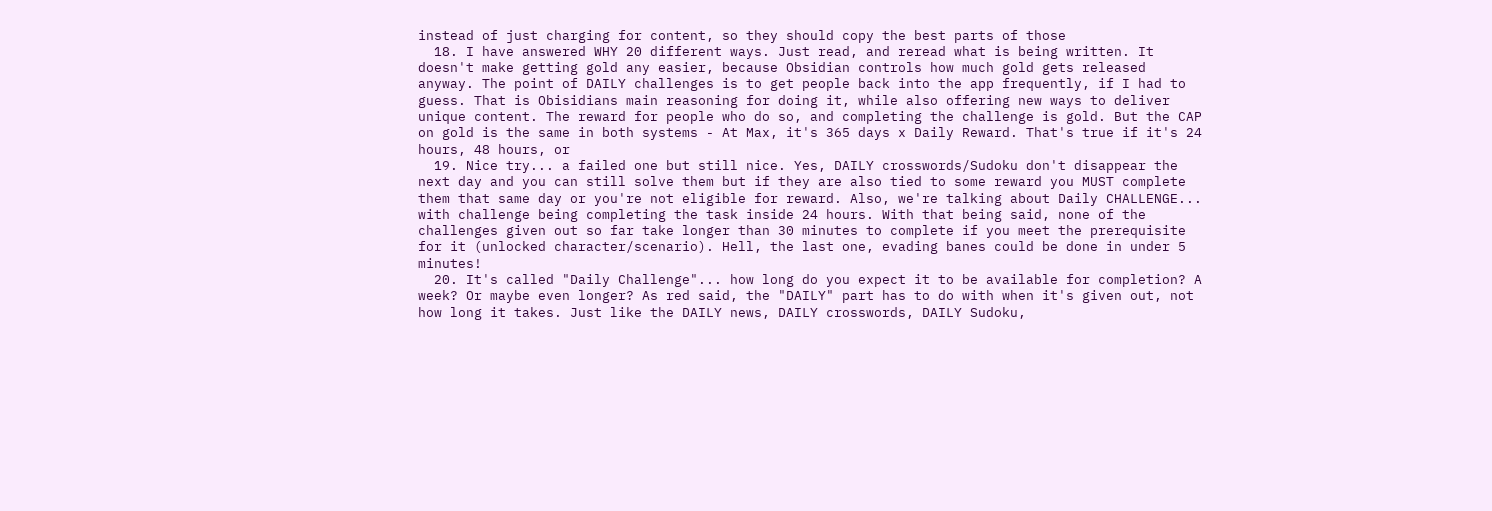instead of just charging for content, so they should copy the best parts of those
  18. I have answered WHY 20 different ways. Just read, and reread what is being written. It doesn't make getting gold any easier, because Obsidian controls how much gold gets released anyway. The point of DAILY challenges is to get people back into the app frequently, if I had to guess. That is Obisidians main reasoning for doing it, while also offering new ways to deliver unique content. The reward for people who do so, and completing the challenge is gold. But the CAP on gold is the same in both systems - At Max, it's 365 days x Daily Reward. That's true if it's 24 hours, 48 hours, or
  19. Nice try... a failed one but still nice. Yes, DAILY crosswords/Sudoku don't disappear the next day and you can still solve them but if they are also tied to some reward you MUST complete them that same day or you're not eligible for reward. Also, we're talking about Daily CHALLENGE... with challenge being completing the task inside 24 hours. With that being said, none of the challenges given out so far take longer than 30 minutes to complete if you meet the prerequisite for it (unlocked character/scenario). Hell, the last one, evading banes could be done in under 5 minutes!
  20. It's called "Daily Challenge"... how long do you expect it to be available for completion? A week? Or maybe even longer? As red said, the "DAILY" part has to do with when it's given out, not how long it takes. Just like the DAILY news, DAILY crosswords, DAILY Sudoku,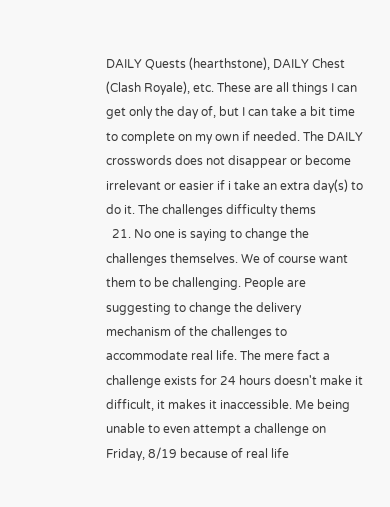DAILY Quests (hearthstone), DAILY Chest (Clash Royale), etc. These are all things I can get only the day of, but I can take a bit time to complete on my own if needed. The DAILY crosswords does not disappear or become irrelevant or easier if i take an extra day(s) to do it. The challenges difficulty thems
  21. No one is saying to change the challenges themselves. We of course want them to be challenging. People are suggesting to change the delivery mechanism of the challenges to accommodate real life. The mere fact a challenge exists for 24 hours doesn't make it difficult, it makes it inaccessible. Me being unable to even attempt a challenge on Friday, 8/19 because of real life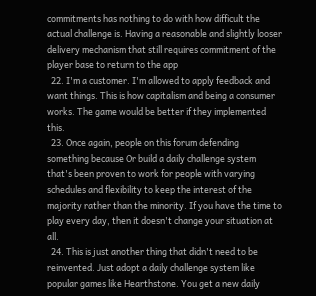commitments has nothing to do with how difficult the actual challenge is. Having a reasonable and slightly looser delivery mechanism that still requires commitment of the player base to return to the app
  22. I'm a customer. I'm allowed to apply feedback and want things. This is how capitalism and being a consumer works. The game would be better if they implemented this.
  23. Once again, people on this forum defending something because Or build a daily challenge system that's been proven to work for people with varying schedules and flexibility to keep the interest of the majority rather than the minority. If you have the time to play every day, then it doesn't change your situation at all.
  24. This is just another thing that didn't need to be reinvented. Just adopt a daily challenge system like popular games like Hearthstone. You get a new daily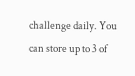challenge daily. You can store up to 3 of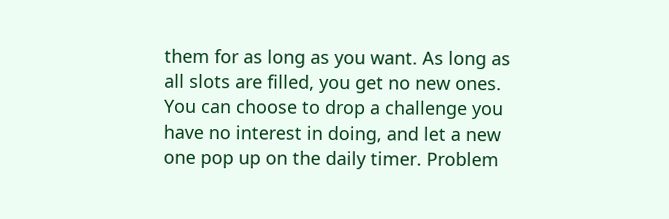them for as long as you want. As long as all slots are filled, you get no new ones. You can choose to drop a challenge you have no interest in doing, and let a new one pop up on the daily timer. Problem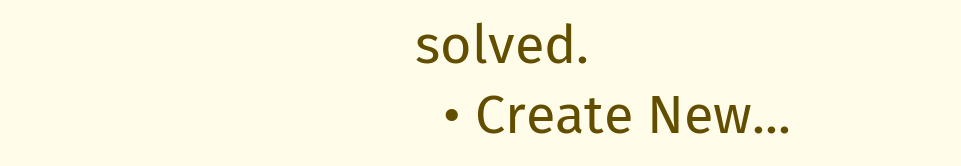solved.
  • Create New...